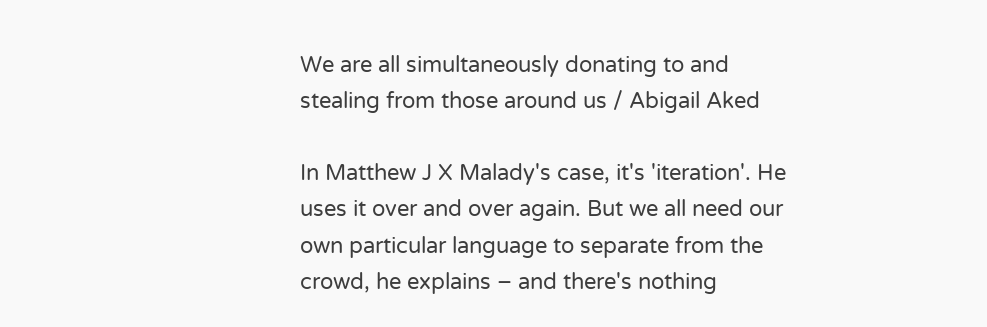We are all simultaneously donating to and stealing from those around us / Abigail Aked

In Matthew J X Malady's case, it's 'iteration'. He uses it over and over again. But we all need our own particular language to separate from the crowd, he explains – and there's nothing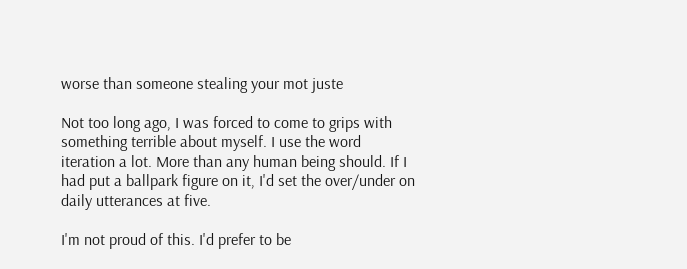worse than someone stealing your mot juste

Not too long ago, I was forced to come to grips with something terrible about myself. I use the word iteration a lot. More than any human being should. If I had put a ballpark figure on it, I'd set the over/under on daily utterances at five.

I'm not proud of this. I'd prefer to be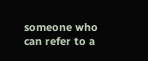someone who can refer to a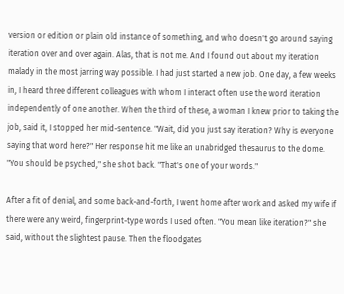version or edition or plain old instance of something, and who doesn't go around saying iteration over and over again. Alas, that is not me. And I found out about my iteration malady in the most jarring way possible. I had just started a new job. One day, a few weeks in, I heard three different colleagues with whom I interact often use the word iteration independently of one another. When the third of these, a woman I knew prior to taking the job, said it, I stopped her mid-sentence. "Wait, did you just say iteration? Why is everyone saying that word here?" Her response hit me like an unabridged thesaurus to the dome. "You should be psyched," she shot back. "That's one of your words."

After a fit of denial, and some back-and-forth, I went home after work and asked my wife if there were any weird, fingerprint-type words I used often. "You mean like iteration?" she said, without the slightest pause. Then the floodgates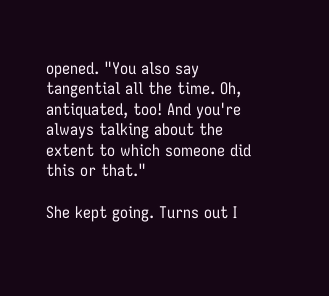opened. "You also say tangential all the time. Oh, antiquated, too! And you're always talking about the extent to which someone did this or that."

She kept going. Turns out I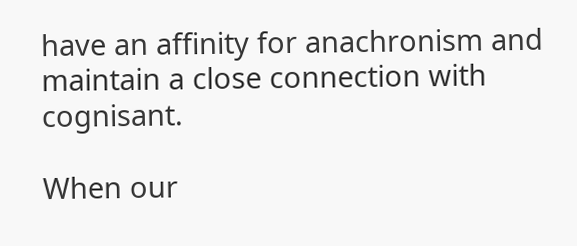have an affinity for anachronism and maintain a close connection with cognisant.

When our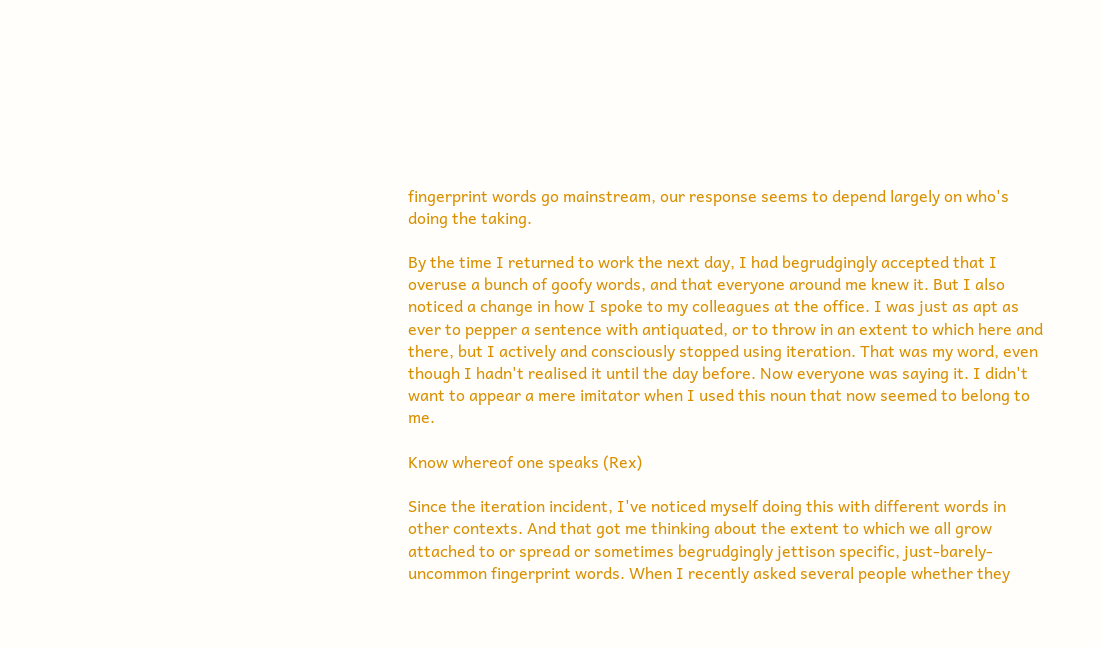fingerprint words go mainstream, our response seems to depend largely on who's doing the taking.

By the time I returned to work the next day, I had begrudgingly accepted that I overuse a bunch of goofy words, and that everyone around me knew it. But I also noticed a change in how I spoke to my colleagues at the office. I was just as apt as ever to pepper a sentence with antiquated, or to throw in an extent to which here and there, but I actively and consciously stopped using iteration. That was my word, even though I hadn't realised it until the day before. Now everyone was saying it. I didn't want to appear a mere imitator when I used this noun that now seemed to belong to me.

Know whereof one speaks (Rex)

Since the iteration incident, I've noticed myself doing this with different words in other contexts. And that got me thinking about the extent to which we all grow attached to or spread or sometimes begrudgingly jettison specific, just-barely-uncommon fingerprint words. When I recently asked several people whether they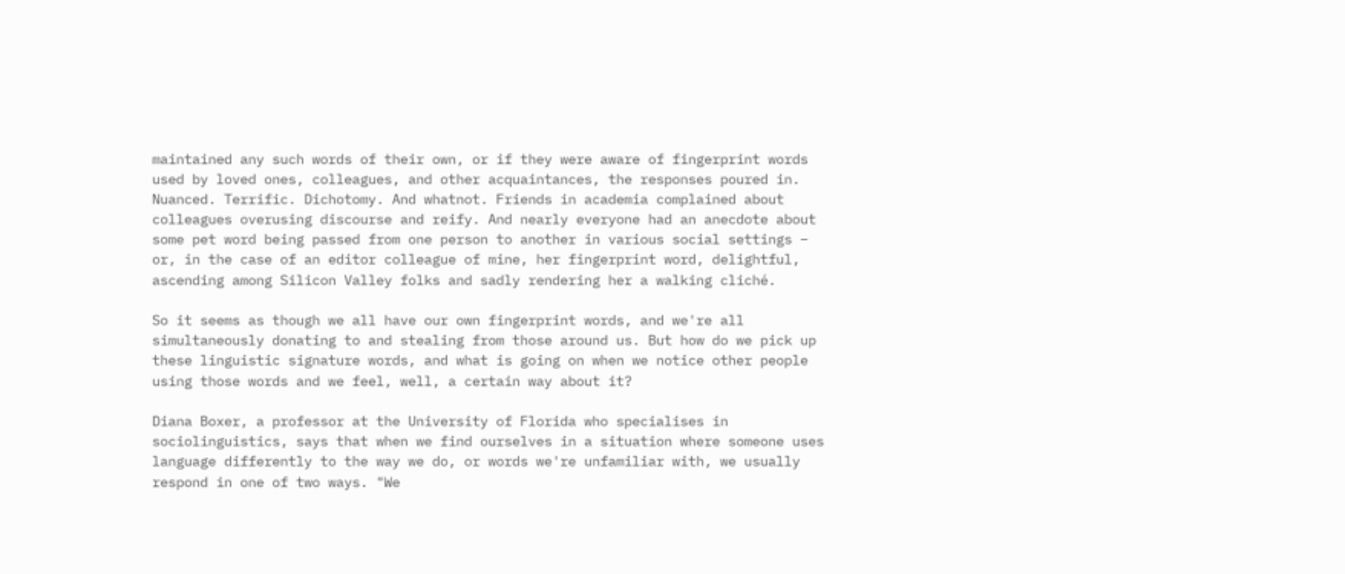maintained any such words of their own, or if they were aware of fingerprint words used by loved ones, colleagues, and other acquaintances, the responses poured in. Nuanced. Terrific. Dichotomy. And whatnot. Friends in academia complained about colleagues overusing discourse and reify. And nearly everyone had an anecdote about some pet word being passed from one person to another in various social settings – or, in the case of an editor colleague of mine, her fingerprint word, delightful, ascending among Silicon Valley folks and sadly rendering her a walking cliché.

So it seems as though we all have our own fingerprint words, and we're all simultaneously donating to and stealing from those around us. But how do we pick up these linguistic signature words, and what is going on when we notice other people using those words and we feel, well, a certain way about it?

Diana Boxer, a professor at the University of Florida who specialises in sociolinguistics, says that when we find ourselves in a situation where someone uses language differently to the way we do, or words we're unfamiliar with, we usually respond in one of two ways. "We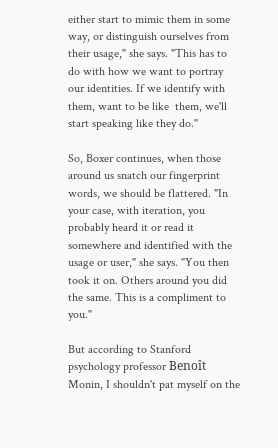either start to mimic them in some way, or distinguish ourselves from their usage," she says. "This has to do with how we want to portray our identities. If we identify with them, want to be like  them, we'll start speaking like they do."

So, Boxer continues, when those around us snatch our fingerprint words, we should be flattered. "In your case, with iteration, you probably heard it or read it somewhere and identified with the usage or user," she says. "You then took it on. Others around you did the same. This is a compliment to you."

But according to Stanford psychology professor Benoît Monin, I shouldn't pat myself on the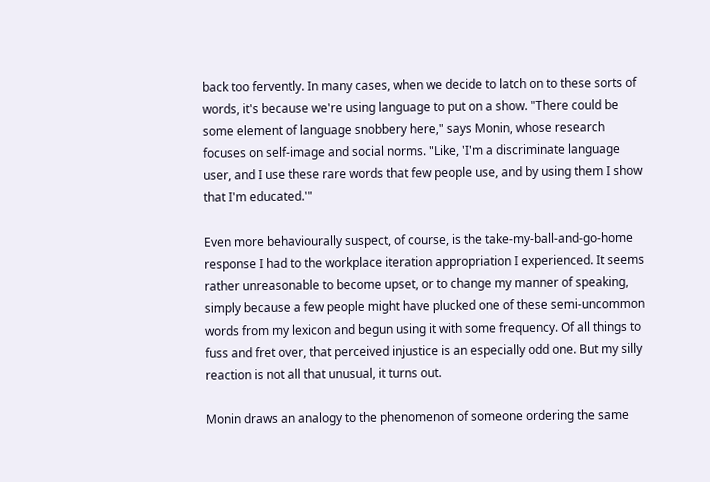back too fervently. In many cases, when we decide to latch on to these sorts of words, it's because we're using language to put on a show. "There could be some element of language snobbery here," says Monin, whose research focuses on self-image and social norms. "Like, 'I'm a discriminate language user, and I use these rare words that few people use, and by using them I show that I'm educated.'"

Even more behaviourally suspect, of course, is the take-my-ball-and-go-home response I had to the workplace iteration appropriation I experienced. It seems rather unreasonable to become upset, or to change my manner of speaking, simply because a few people might have plucked one of these semi-uncommon words from my lexicon and begun using it with some frequency. Of all things to fuss and fret over, that perceived injustice is an especially odd one. But my silly reaction is not all that unusual, it turns out.

Monin draws an analogy to the phenomenon of someone ordering the same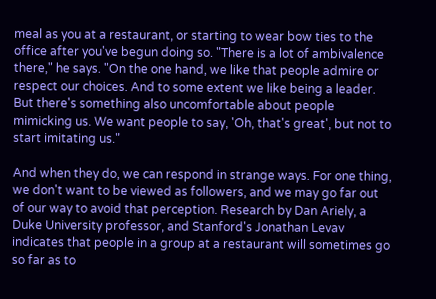meal as you at a restaurant, or starting to wear bow ties to the office after you've begun doing so. "There is a lot of ambivalence there," he says. "On the one hand, we like that people admire or respect our choices. And to some extent we like being a leader. But there's something also uncomfortable about people mimicking us. We want people to say, 'Oh, that's great', but not to start imitating us."

And when they do, we can respond in strange ways. For one thing, we don't want to be viewed as followers, and we may go far out of our way to avoid that perception. Research by Dan Ariely, a Duke University professor, and Stanford's Jonathan Levav indicates that people in a group at a restaurant will sometimes go so far as to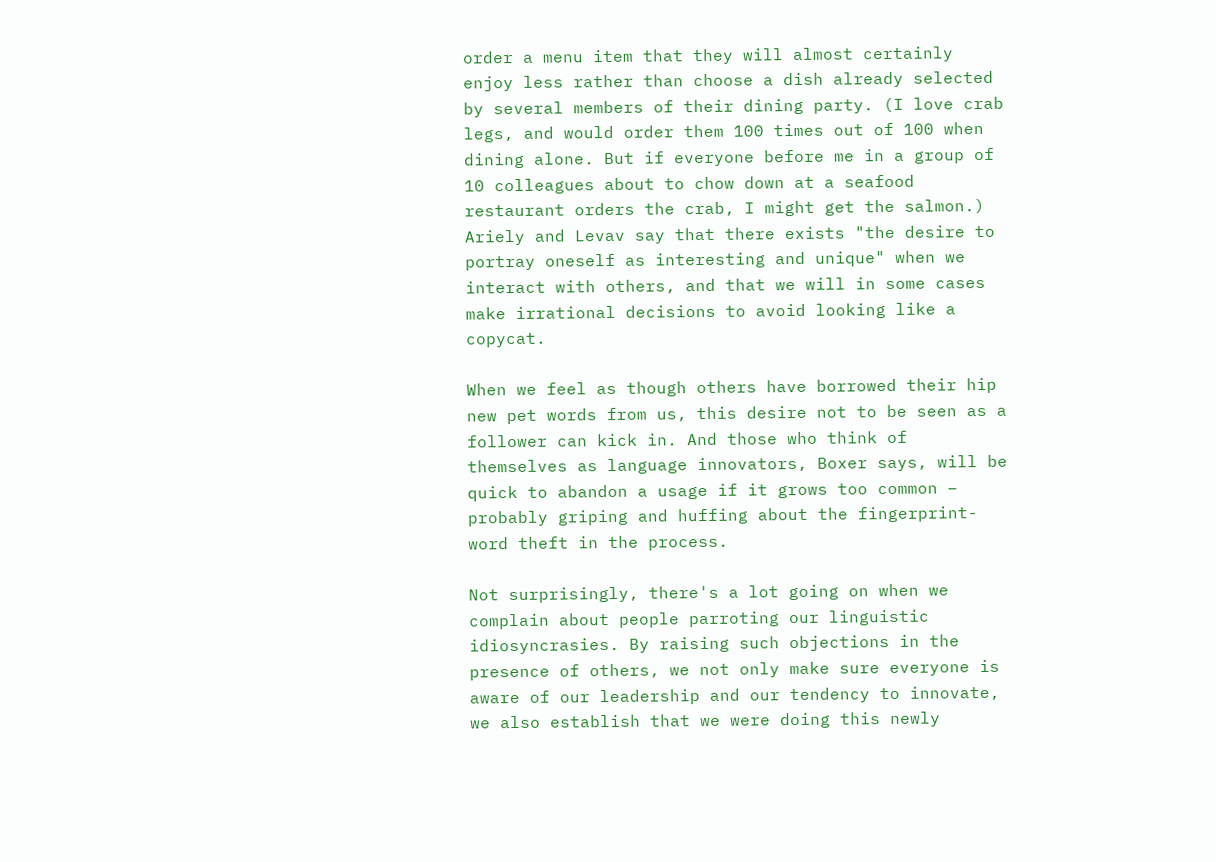order a menu item that they will almost certainly enjoy less rather than choose a dish already selected by several members of their dining party. (I love crab legs, and would order them 100 times out of 100 when dining alone. But if everyone before me in a group of 10 colleagues about to chow down at a seafood restaurant orders the crab, I might get the salmon.) Ariely and Levav say that there exists "the desire to portray oneself as interesting and unique" when we interact with others, and that we will in some cases make irrational decisions to avoid looking like a copycat.

When we feel as though others have borrowed their hip new pet words from us, this desire not to be seen as a follower can kick in. And those who think of themselves as language innovators, Boxer says, will be quick to abandon a usage if it grows too common – probably griping and huffing about the fingerprint-word theft in the process.

Not surprisingly, there's a lot going on when we complain about people parroting our linguistic idiosyncrasies. By raising such objections in the presence of others, we not only make sure everyone is aware of our leadership and our tendency to innovate, we also establish that we were doing this newly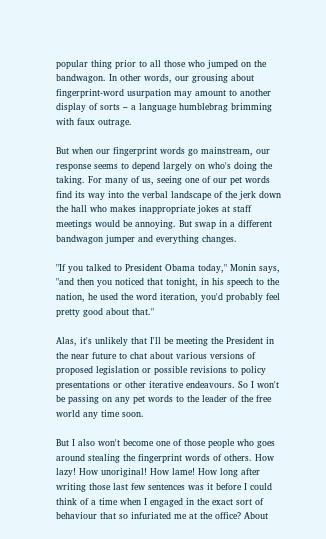popular thing prior to all those who jumped on the bandwagon. In other words, our grousing about fingerprint-word usurpation may amount to another display of sorts – a language humblebrag brimming with faux outrage.

But when our fingerprint words go mainstream, our response seems to depend largely on who's doing the taking. For many of us, seeing one of our pet words find its way into the verbal landscape of the jerk down the hall who makes inappropriate jokes at staff meetings would be annoying. But swap in a different bandwagon jumper and everything changes.

"If you talked to President Obama today," Monin says, "and then you noticed that tonight, in his speech to the nation, he used the word iteration, you'd probably feel pretty good about that."

Alas, it's unlikely that I'll be meeting the President in the near future to chat about various versions of proposed legislation or possible revisions to policy presentations or other iterative endeavours. So I won't be passing on any pet words to the leader of the free world any time soon.

But I also won't become one of those people who goes around stealing the fingerprint words of others. How lazy! How unoriginal! How lame! How long after writing those last few sentences was it before I could think of a time when I engaged in the exact sort of behaviour that so infuriated me at the office? About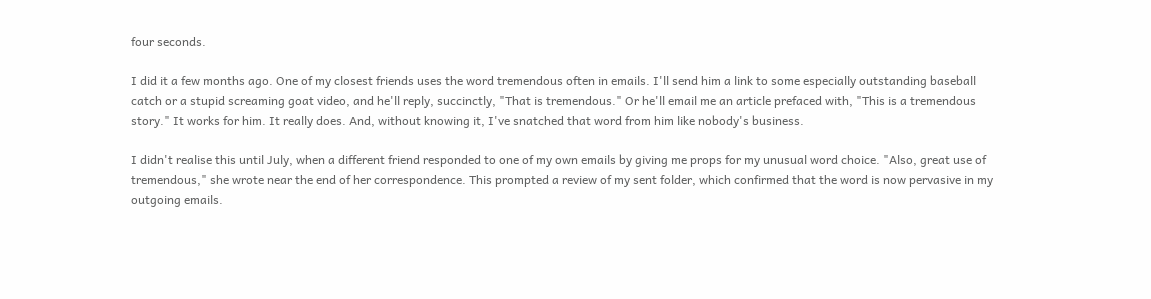four seconds.

I did it a few months ago. One of my closest friends uses the word tremendous often in emails. I'll send him a link to some especially outstanding baseball catch or a stupid screaming goat video, and he'll reply, succinctly, "That is tremendous." Or he'll email me an article prefaced with, "This is a tremendous story." It works for him. It really does. And, without knowing it, I've snatched that word from him like nobody's business.

I didn't realise this until July, when a different friend responded to one of my own emails by giving me props for my unusual word choice. "Also, great use of tremendous," she wrote near the end of her correspondence. This prompted a review of my sent folder, which confirmed that the word is now pervasive in my outgoing emails.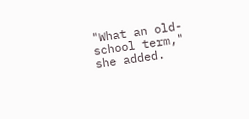"What an old-school term," she added.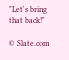"Let's bring that back!"

© Slate.com